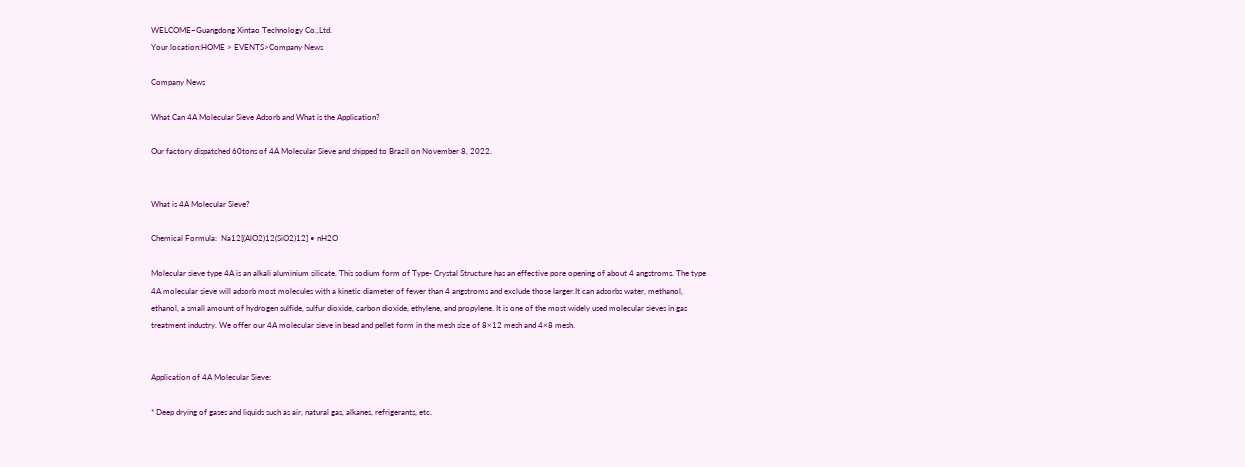WELCOME~Guangdong Xintao Technology Co.,Ltd.
Your location:HOME > EVENTS>Company News

Company News

What Can 4A Molecular Sieve Adsorb and What is the Application?

Our factory dispatched 60tons of 4A Molecular Sieve and shipped to Brazil on November 8, 2022.


What is 4A Molecular Sieve?

Chemical Formula:  Na12[(AlO2)12(SiO2)12] • nH2O

Molecular sieve type 4A is an alkali aluminium silicate. This sodium form of Type- Crystal Structure has an effective pore opening of about 4 angstroms. The type 4A molecular sieve will adsorb most molecules with a kinetic diameter of fewer than 4 angstroms and exclude those larger.It can adsorbs water, methanol, ethanol, a small amount of hydrogen sulfide, sulfur dioxide, carbon dioxide, ethylene, and propylene. It is one of the most widely used molecular sieves in gas treatment industry. We offer our 4A molecular sieve in bead and pellet form in the mesh size of 8×12 mesh and 4×8 mesh.


Application of 4A Molecular Sieve:

* Deep drying of gases and liquids such as air, natural gas, alkanes, refrigerants, etc.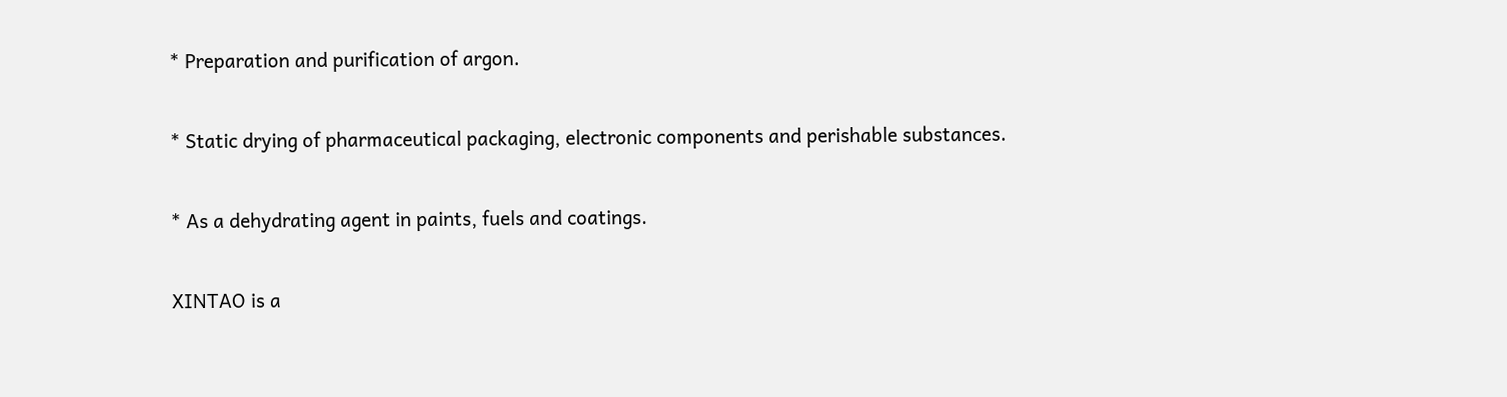* Preparation and purification of argon.

* Static drying of pharmaceutical packaging, electronic components and perishable substances.

* As a dehydrating agent in paints, fuels and coatings.

XINTAO is a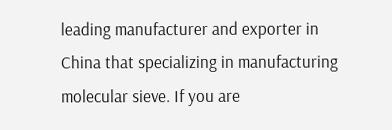leading manufacturer and exporter in China that specializing in manufacturing molecular sieve. If you are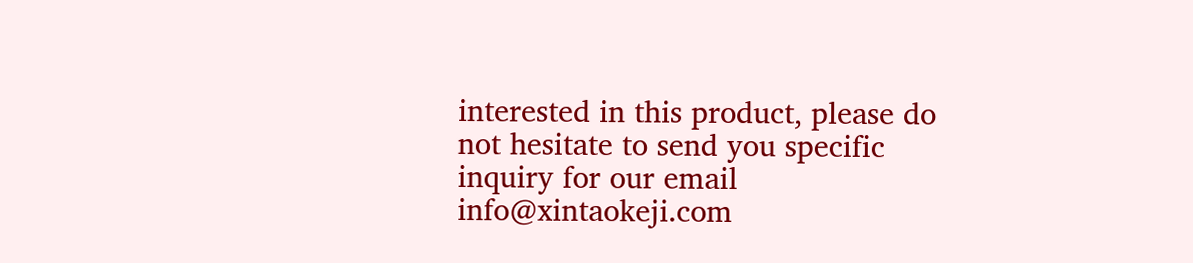interested in this product, please do not hesitate to send you specific inquiry for our email info@xintaokeji.com